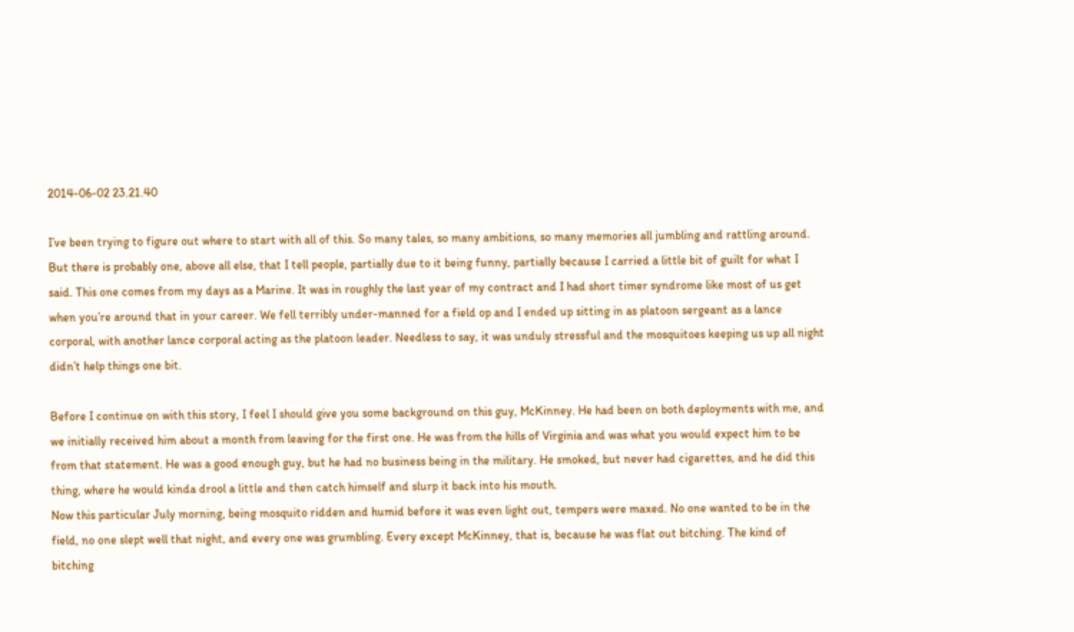2014-06-02 23.21.40

I’ve been trying to figure out where to start with all of this. So many tales, so many ambitions, so many memories all jumbling and rattling around. But there is probably one, above all else, that I tell people, partially due to it being funny, partially because I carried a little bit of guilt for what I said. This one comes from my days as a Marine. It was in roughly the last year of my contract and I had short timer syndrome like most of us get when you’re around that in your career. We fell terribly under-manned for a field op and I ended up sitting in as platoon sergeant as a lance corporal, with another lance corporal acting as the platoon leader. Needless to say, it was unduly stressful and the mosquitoes keeping us up all night didn’t help things one bit.

Before I continue on with this story, I feel I should give you some background on this guy, McKinney. He had been on both deployments with me, and we initially received him about a month from leaving for the first one. He was from the hills of Virginia and was what you would expect him to be from that statement. He was a good enough guy, but he had no business being in the military. He smoked, but never had cigarettes, and he did this thing, where he would kinda drool a little and then catch himself and slurp it back into his mouth.
Now this particular July morning, being mosquito ridden and humid before it was even light out, tempers were maxed. No one wanted to be in the field, no one slept well that night, and every one was grumbling. Every except McKinney, that is, because he was flat out bitching. The kind of bitching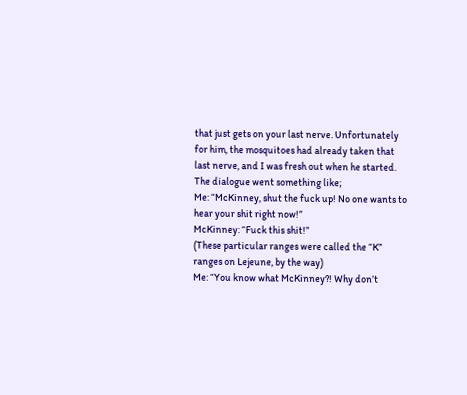that just gets on your last nerve. Unfortunately for him, the mosquitoes had already taken that last nerve, and I was fresh out when he started.
The dialogue went something like;
Me: “McKinney, shut the fuck up! No one wants to hear your shit right now!”
McKinney: “Fuck this shit!”
(These particular ranges were called the “K” ranges on Lejeune, by the way)
Me: “You know what McKinney?! Why don’t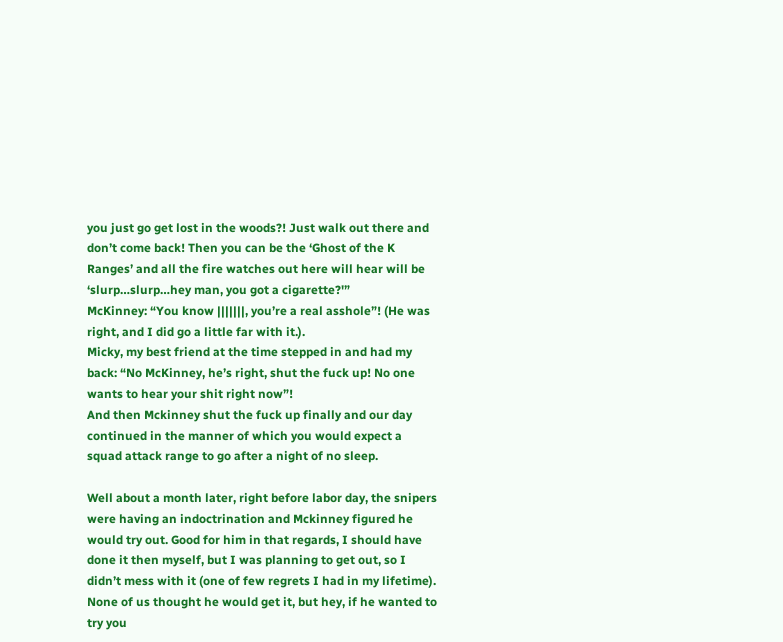you just go get lost in the woods?! Just walk out there and don’t come back! Then you can be the ‘Ghost of the K Ranges’ and all the fire watches out here will hear will be ‘slurp…slurp…hey man, you got a cigarette?'”
McKinney: “You know |||||||, you’re a real asshole”! (He was right, and I did go a little far with it.).
Micky, my best friend at the time stepped in and had my back: “No McKinney, he’s right, shut the fuck up! No one wants to hear your shit right now”!
And then Mckinney shut the fuck up finally and our day continued in the manner of which you would expect a squad attack range to go after a night of no sleep.

Well about a month later, right before labor day, the snipers were having an indoctrination and Mckinney figured he would try out. Good for him in that regards, I should have done it then myself, but I was planning to get out, so I didn’t mess with it (one of few regrets I had in my lifetime).  None of us thought he would get it, but hey, if he wanted to try you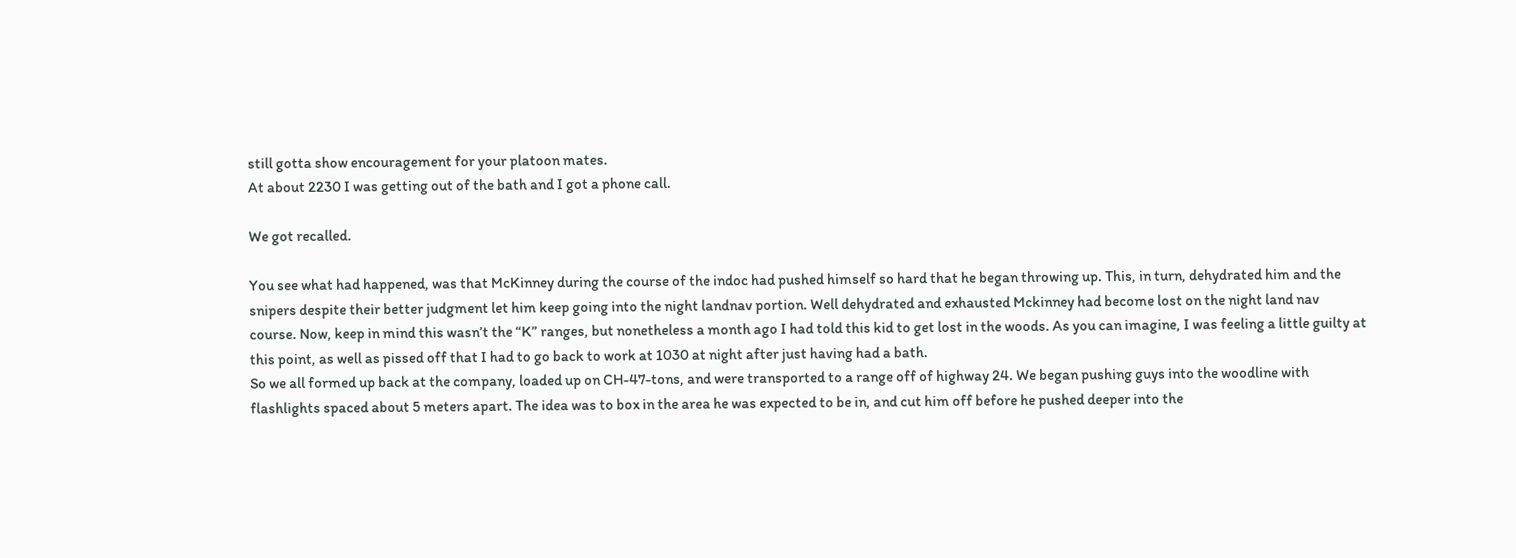still gotta show encouragement for your platoon mates.
At about 2230 I was getting out of the bath and I got a phone call.

We got recalled.

You see what had happened, was that McKinney during the course of the indoc had pushed himself so hard that he began throwing up. This, in turn, dehydrated him and the snipers despite their better judgment let him keep going into the night landnav portion. Well dehydrated and exhausted Mckinney had become lost on the night land nav course. Now, keep in mind this wasn’t the “K” ranges, but nonetheless a month ago I had told this kid to get lost in the woods. As you can imagine, I was feeling a little guilty at this point, as well as pissed off that I had to go back to work at 1030 at night after just having had a bath.
So we all formed up back at the company, loaded up on CH-47-tons, and were transported to a range off of highway 24. We began pushing guys into the woodline with flashlights spaced about 5 meters apart. The idea was to box in the area he was expected to be in, and cut him off before he pushed deeper into the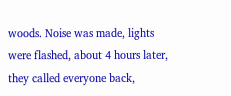woods. Noise was made, lights were flashed, about 4 hours later, they called everyone back,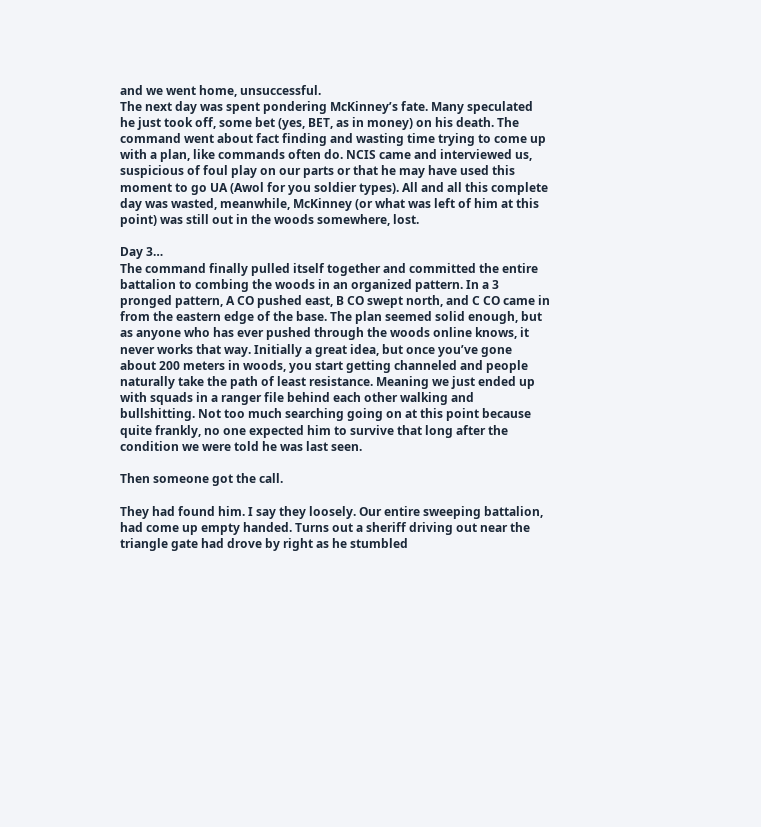and we went home, unsuccessful.
The next day was spent pondering McKinney’s fate. Many speculated he just took off, some bet (yes, BET, as in money) on his death. The command went about fact finding and wasting time trying to come up with a plan, like commands often do. NCIS came and interviewed us, suspicious of foul play on our parts or that he may have used this moment to go UA (Awol for you soldier types). All and all this complete day was wasted, meanwhile, McKinney (or what was left of him at this point) was still out in the woods somewhere, lost.

Day 3…
The command finally pulled itself together and committed the entire battalion to combing the woods in an organized pattern. In a 3 pronged pattern, A CO pushed east, B CO swept north, and C CO came in from the eastern edge of the base. The plan seemed solid enough, but as anyone who has ever pushed through the woods online knows, it never works that way. Initially a great idea, but once you’ve gone about 200 meters in woods, you start getting channeled and people naturally take the path of least resistance. Meaning we just ended up with squads in a ranger file behind each other walking and bullshitting. Not too much searching going on at this point because quite frankly, no one expected him to survive that long after the condition we were told he was last seen.

Then someone got the call.

They had found him. I say they loosely. Our entire sweeping battalion, had come up empty handed. Turns out a sheriff driving out near the triangle gate had drove by right as he stumbled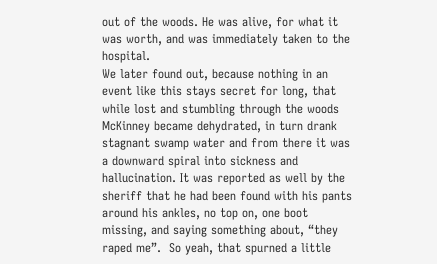out of the woods. He was alive, for what it was worth, and was immediately taken to the hospital.
We later found out, because nothing in an event like this stays secret for long, that while lost and stumbling through the woods McKinney became dehydrated, in turn drank stagnant swamp water and from there it was a downward spiral into sickness and hallucination. It was reported as well by the sheriff that he had been found with his pants around his ankles, no top on, one boot missing, and saying something about, “they raped me”.  So yeah, that spurned a little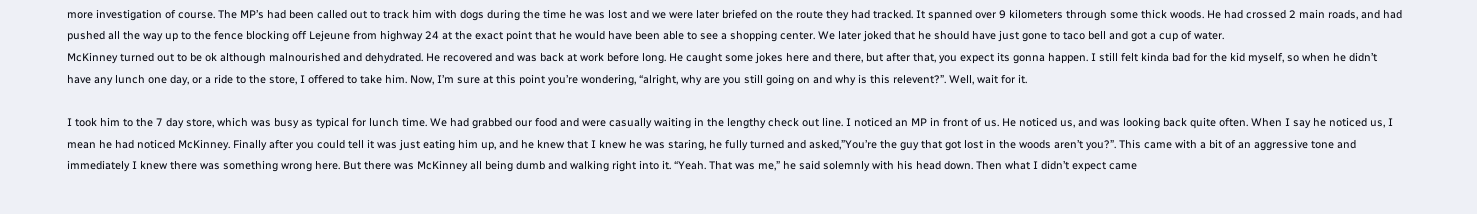more investigation of course. The MP’s had been called out to track him with dogs during the time he was lost and we were later briefed on the route they had tracked. It spanned over 9 kilometers through some thick woods. He had crossed 2 main roads, and had pushed all the way up to the fence blocking off Lejeune from highway 24 at the exact point that he would have been able to see a shopping center. We later joked that he should have just gone to taco bell and got a cup of water.
McKinney turned out to be ok although malnourished and dehydrated. He recovered and was back at work before long. He caught some jokes here and there, but after that, you expect its gonna happen. I still felt kinda bad for the kid myself, so when he didn’t have any lunch one day, or a ride to the store, I offered to take him. Now, I’m sure at this point you’re wondering, “alright, why are you still going on and why is this relevent?”. Well, wait for it.

I took him to the 7 day store, which was busy as typical for lunch time. We had grabbed our food and were casually waiting in the lengthy check out line. I noticed an MP in front of us. He noticed us, and was looking back quite often. When I say he noticed us, I mean he had noticed McKinney. Finally after you could tell it was just eating him up, and he knew that I knew he was staring, he fully turned and asked,”You’re the guy that got lost in the woods aren’t you?”. This came with a bit of an aggressive tone and immediately I knew there was something wrong here. But there was McKinney all being dumb and walking right into it. “Yeah. That was me,” he said solemnly with his head down. Then what I didn’t expect came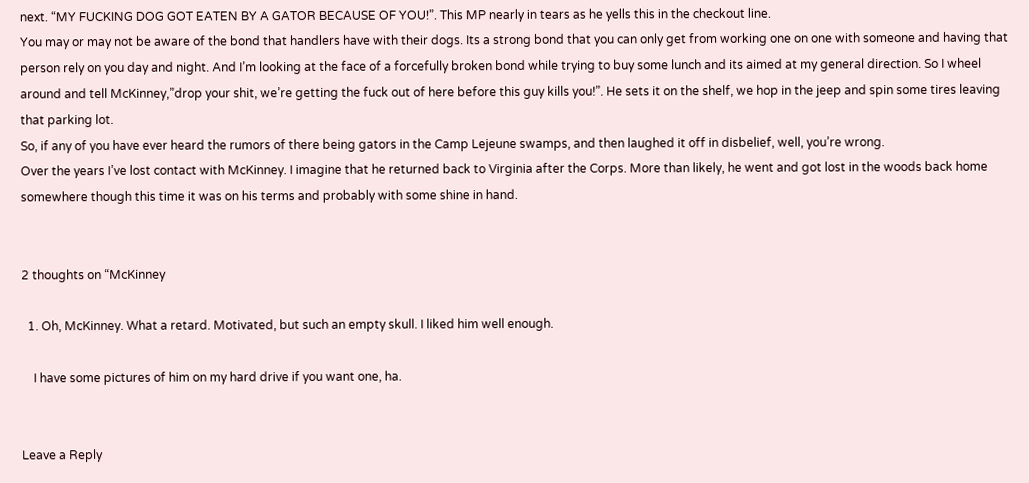next. “MY FUCKING DOG GOT EATEN BY A GATOR BECAUSE OF YOU!”. This MP nearly in tears as he yells this in the checkout line.
You may or may not be aware of the bond that handlers have with their dogs. Its a strong bond that you can only get from working one on one with someone and having that person rely on you day and night. And I’m looking at the face of a forcefully broken bond while trying to buy some lunch and its aimed at my general direction. So I wheel around and tell McKinney,”drop your shit, we’re getting the fuck out of here before this guy kills you!”. He sets it on the shelf, we hop in the jeep and spin some tires leaving that parking lot.
So, if any of you have ever heard the rumors of there being gators in the Camp Lejeune swamps, and then laughed it off in disbelief, well, you’re wrong.
Over the years I’ve lost contact with McKinney. I imagine that he returned back to Virginia after the Corps. More than likely, he went and got lost in the woods back home somewhere though this time it was on his terms and probably with some shine in hand.


2 thoughts on “McKinney

  1. Oh, McKinney. What a retard. Motivated, but such an empty skull. I liked him well enough.

    I have some pictures of him on my hard drive if you want one, ha.


Leave a Reply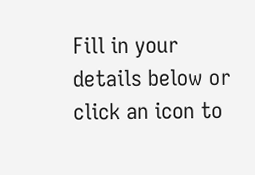Fill in your details below or click an icon to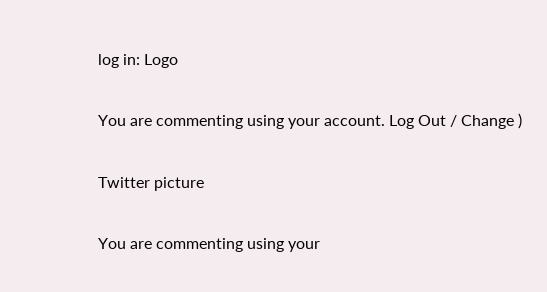log in: Logo

You are commenting using your account. Log Out / Change )

Twitter picture

You are commenting using your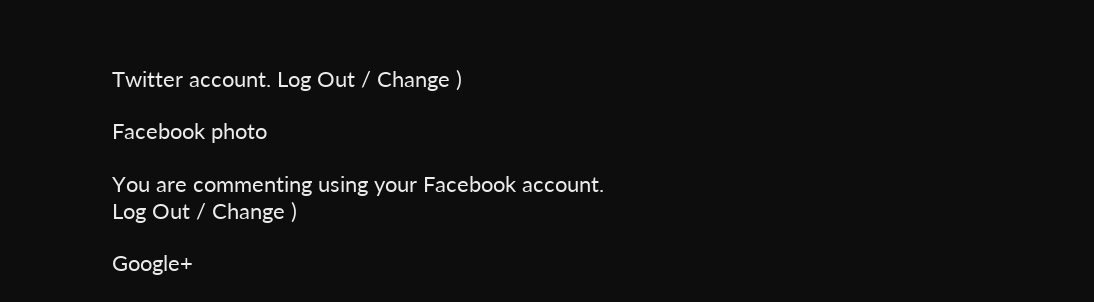Twitter account. Log Out / Change )

Facebook photo

You are commenting using your Facebook account. Log Out / Change )

Google+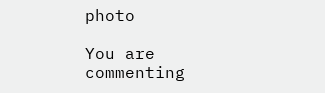photo

You are commenting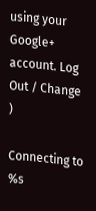using your Google+ account. Log Out / Change )

Connecting to %s